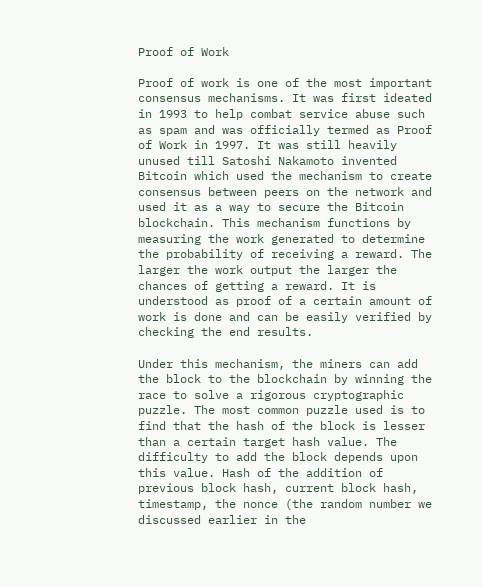Proof of Work

Proof of work is one of the most important consensus mechanisms. It was first ideated in 1993 to help combat service abuse such as spam and was officially termed as Proof of Work in 1997. It was still heavily unused till Satoshi Nakamoto invented Bitcoin which used the mechanism to create consensus between peers on the network and used it as a way to secure the Bitcoin blockchain. This mechanism functions by measuring the work generated to determine the probability of receiving a reward. The larger the work output the larger the chances of getting a reward. It is understood as proof of a certain amount of work is done and can be easily verified by checking the end results.

Under this mechanism, the miners can add the block to the blockchain by winning the race to solve a rigorous cryptographic puzzle. The most common puzzle used is to find that the hash of the block is lesser than a certain target hash value. The difficulty to add the block depends upon this value. Hash of the addition of previous block hash, current block hash, timestamp, the nonce (the random number we discussed earlier in the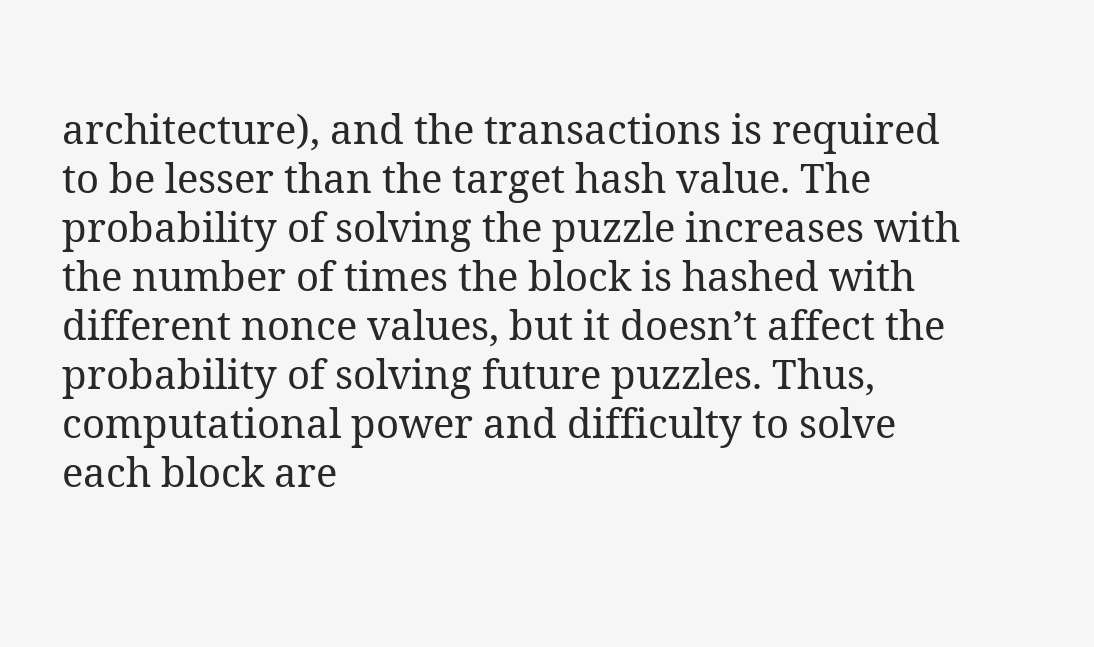architecture), and the transactions is required to be lesser than the target hash value. The probability of solving the puzzle increases with the number of times the block is hashed with different nonce values, but it doesn’t affect the probability of solving future puzzles. Thus, computational power and difficulty to solve each block are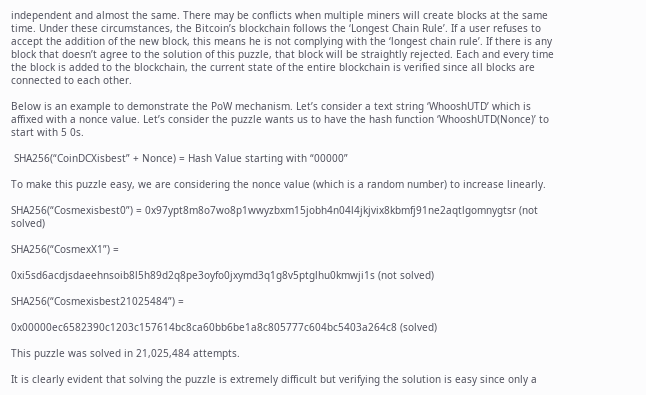independent and almost the same. There may be conflicts when multiple miners will create blocks at the same time. Under these circumstances, the Bitcoin’s blockchain follows the ‘Longest Chain Rule’. If a user refuses to accept the addition of the new block, this means he is not complying with the ‘longest chain rule’. If there is any block that doesn’t agree to the solution of this puzzle, that block will be straightly rejected. Each and every time the block is added to the blockchain, the current state of the entire blockchain is verified since all blocks are connected to each other.

Below is an example to demonstrate the PoW mechanism. Let’s consider a text string ‘WhooshUTD’ which is affixed with a nonce value. Let’s consider the puzzle wants us to have the hash function ‘WhooshUTD(Nonce)’ to start with 5 0s.

 SHA256(“CoinDCXisbest” + Nonce) = Hash Value starting with “00000”

To make this puzzle easy, we are considering the nonce value (which is a random number) to increase linearly.

SHA256(“Cosmexisbest0”) = 0x97ypt8m8o7wo8p1wwyzbxm15jobh4n04l4jkjvix8kbmfj91ne2aqtlgomnygtsr (not solved)

SHA256(“CosmexX1”) =

0xi5sd6acdjsdaeehnsoib8l5h89d2q8pe3oyfo0jxymd3q1g8v5ptglhu0kmwji1s (not solved)

SHA256(“Cosmexisbest21025484”) =

0x00000ec6582390c1203c157614bc8ca60bb6be1a8c805777c604bc5403a264c8 (solved)

This puzzle was solved in 21,025,484 attempts.

It is clearly evident that solving the puzzle is extremely difficult but verifying the solution is easy since only a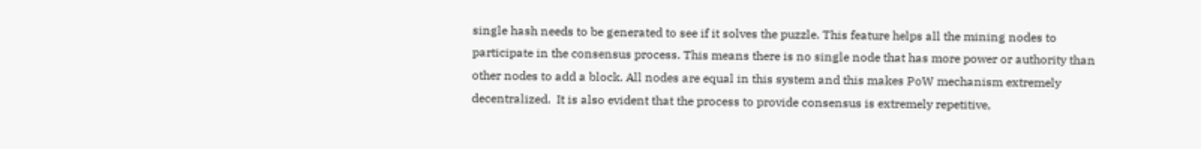single hash needs to be generated to see if it solves the puzzle. This feature helps all the mining nodes to participate in the consensus process. This means there is no single node that has more power or authority than other nodes to add a block. All nodes are equal in this system and this makes PoW mechanism extremely decentralized.  It is also evident that the process to provide consensus is extremely repetitive,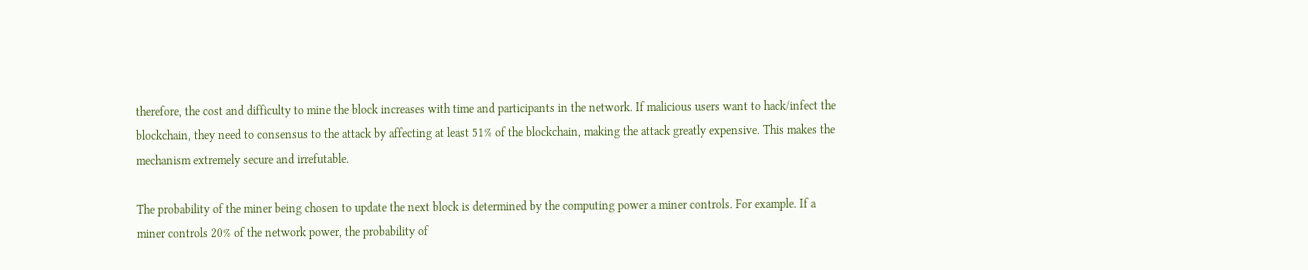therefore, the cost and difficulty to mine the block increases with time and participants in the network. If malicious users want to hack/infect the blockchain, they need to consensus to the attack by affecting at least 51% of the blockchain, making the attack greatly expensive. This makes the mechanism extremely secure and irrefutable.

The probability of the miner being chosen to update the next block is determined by the computing power a miner controls. For example. If a miner controls 20% of the network power, the probability of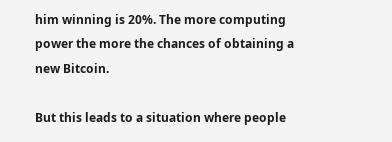him winning is 20%. The more computing power the more the chances of obtaining a new Bitcoin.

But this leads to a situation where people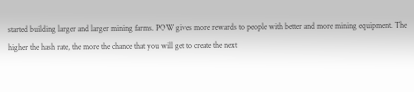started building larger and larger mining farms. POW gives more rewards to people with better and more mining equipment. The higher the hash rate, the more the chance that you will get to create the next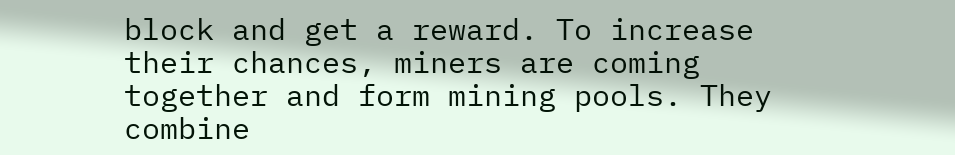block and get a reward. To increase their chances, miners are coming together and form mining pools. They combine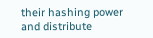their hashing power and distribute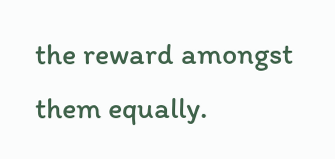the reward amongst them equally.